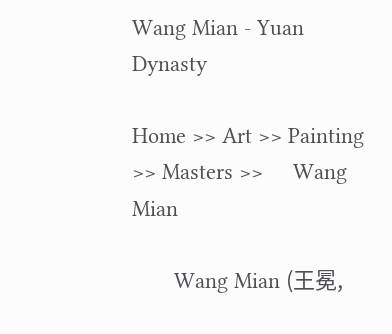Wang Mian - Yuan Dynasty

Home >> Art >> Painting >> Masters >>     Wang Mian

       Wang Mian (王冕,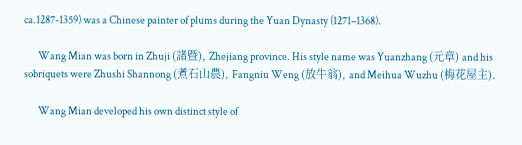ca.1287-1359) was a Chinese painter of plums during the Yuan Dynasty (1271–1368).

       Wang Mian was born in Zhuji (諸暨), Zhejiang province. His style name was Yuanzhang (元章) and his sobriquets were Zhushi Shannong (煮石山農), Fangniu Weng (放牛翁), and Meihua Wuzhu (梅花屋主).

       Wang Mian developed his own distinct style of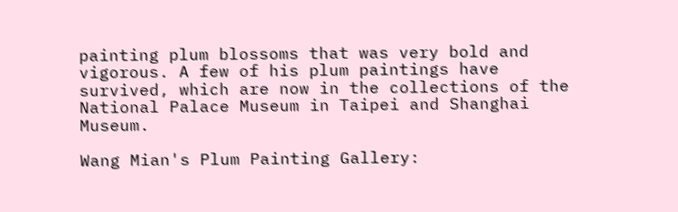painting plum blossoms that was very bold and vigorous. A few of his plum paintings have survived, which are now in the collections of the National Palace Museum in Taipei and Shanghai Museum.

Wang Mian's Plum Painting Gallery: